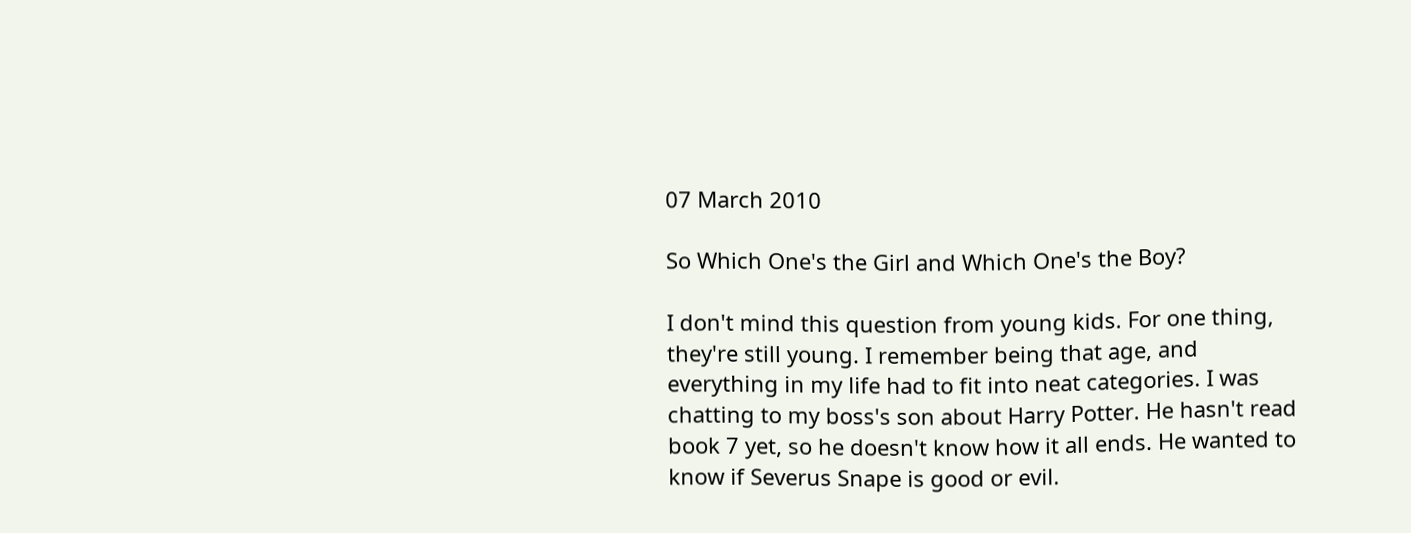07 March 2010

So Which One's the Girl and Which One's the Boy?

I don't mind this question from young kids. For one thing, they're still young. I remember being that age, and everything in my life had to fit into neat categories. I was chatting to my boss's son about Harry Potter. He hasn't read book 7 yet, so he doesn't know how it all ends. He wanted to know if Severus Snape is good or evil.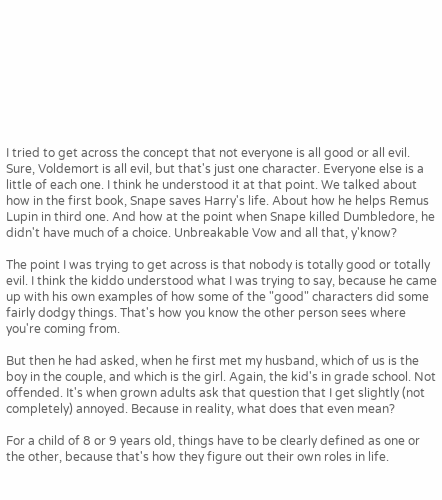I tried to get across the concept that not everyone is all good or all evil. Sure, Voldemort is all evil, but that's just one character. Everyone else is a little of each one. I think he understood it at that point. We talked about how in the first book, Snape saves Harry's life. About how he helps Remus Lupin in third one. And how at the point when Snape killed Dumbledore, he didn't have much of a choice. Unbreakable Vow and all that, y'know?

The point I was trying to get across is that nobody is totally good or totally evil. I think the kiddo understood what I was trying to say, because he came up with his own examples of how some of the "good" characters did some fairly dodgy things. That's how you know the other person sees where you're coming from.

But then he had asked, when he first met my husband, which of us is the boy in the couple, and which is the girl. Again, the kid's in grade school. Not offended. It's when grown adults ask that question that I get slightly (not completely) annoyed. Because in reality, what does that even mean?

For a child of 8 or 9 years old, things have to be clearly defined as one or the other, because that's how they figure out their own roles in life.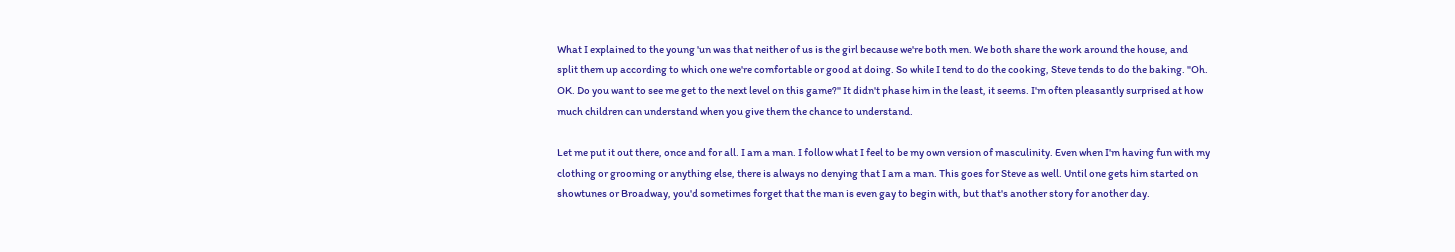What I explained to the young 'un was that neither of us is the girl because we're both men. We both share the work around the house, and split them up according to which one we're comfortable or good at doing. So while I tend to do the cooking, Steve tends to do the baking. "Oh. OK. Do you want to see me get to the next level on this game?" It didn't phase him in the least, it seems. I'm often pleasantly surprised at how much children can understand when you give them the chance to understand.

Let me put it out there, once and for all. I am a man. I follow what I feel to be my own version of masculinity. Even when I'm having fun with my clothing or grooming or anything else, there is always no denying that I am a man. This goes for Steve as well. Until one gets him started on showtunes or Broadway, you'd sometimes forget that the man is even gay to begin with, but that's another story for another day.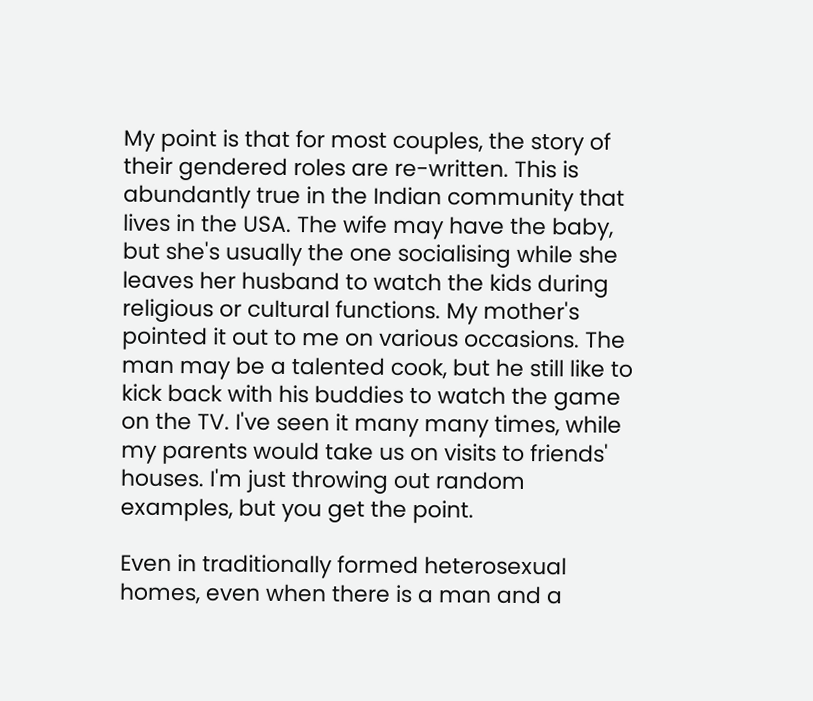My point is that for most couples, the story of their gendered roles are re-written. This is abundantly true in the Indian community that lives in the USA. The wife may have the baby, but she's usually the one socialising while she leaves her husband to watch the kids during religious or cultural functions. My mother's pointed it out to me on various occasions. The man may be a talented cook, but he still like to kick back with his buddies to watch the game on the TV. I've seen it many many times, while my parents would take us on visits to friends' houses. I'm just throwing out random examples, but you get the point.

Even in traditionally formed heterosexual homes, even when there is a man and a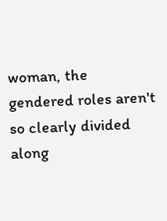woman, the gendered roles aren't so clearly divided along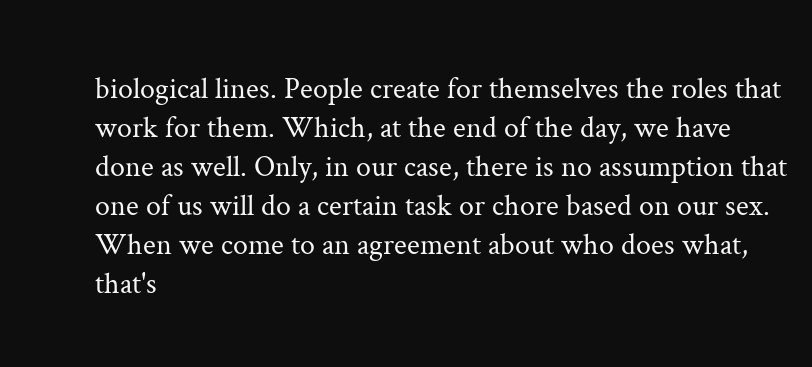biological lines. People create for themselves the roles that work for them. Which, at the end of the day, we have done as well. Only, in our case, there is no assumption that one of us will do a certain task or chore based on our sex. When we come to an agreement about who does what, that's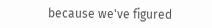because we've figured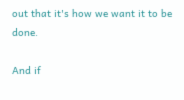out that it's how we want it to be done.

And if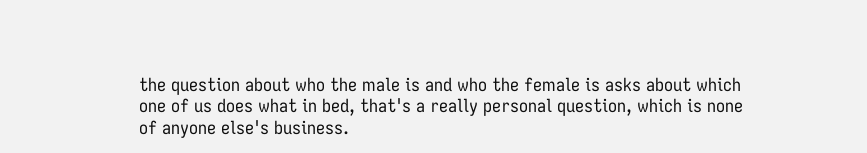the question about who the male is and who the female is asks about which one of us does what in bed, that's a really personal question, which is none of anyone else's business.